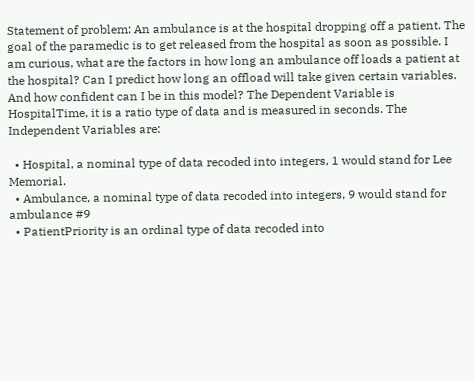Statement of problem: An ambulance is at the hospital dropping off a patient. The goal of the paramedic is to get released from the hospital as soon as possible. I am curious, what are the factors in how long an ambulance off loads a patient at the hospital? Can I predict how long an offload will take given certain variables. And how confident can I be in this model? The Dependent Variable is HospitalTime, it is a ratio type of data and is measured in seconds. The Independent Variables are:

  • Hospital, a nominal type of data recoded into integers, 1 would stand for Lee Memorial.
  • Ambulance, a nominal type of data recoded into integers, 9 would stand for ambulance #9
  • PatientPriority is an ordinal type of data recoded into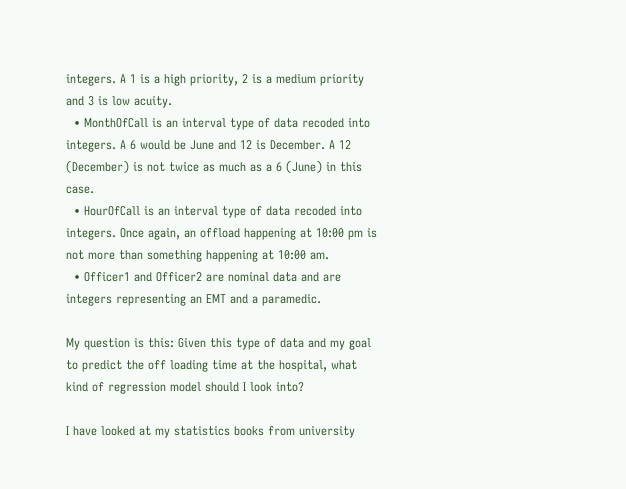integers. A 1 is a high priority, 2 is a medium priority and 3 is low acuity.
  • MonthOfCall is an interval type of data recoded into integers. A 6 would be June and 12 is December. A 12 (December) is not twice as much as a 6 (June) in this case.
  • HourOfCall is an interval type of data recoded into integers. Once again, an offload happening at 10:00 pm is not more than something happening at 10:00 am.
  • Officer1 and Officer2 are nominal data and are integers representing an EMT and a paramedic.

My question is this: Given this type of data and my goal to predict the off loading time at the hospital, what kind of regression model should I look into?

I have looked at my statistics books from university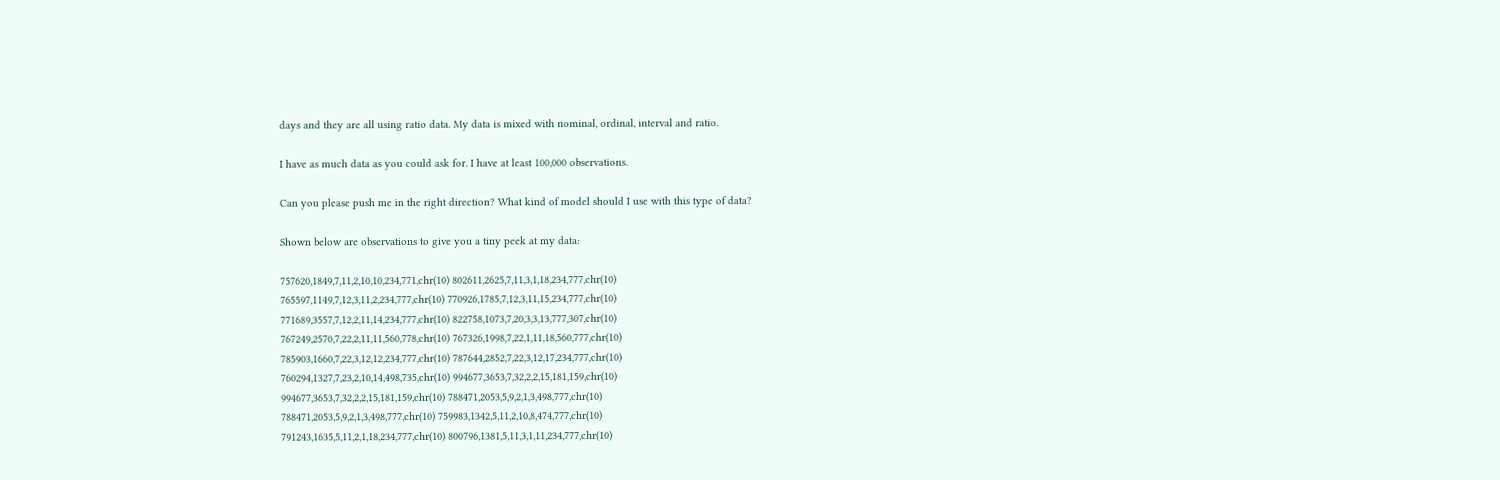days and they are all using ratio data. My data is mixed with nominal, ordinal, interval and ratio.

I have as much data as you could ask for. I have at least 100,000 observations.

Can you please push me in the right direction? What kind of model should I use with this type of data?

Shown below are observations to give you a tiny peek at my data:

757620,1849,7,11,2,10,10,234,771,chr(10) 802611,2625,7,11,3,1,18,234,777,chr(10)
765597,1149,7,12,3,11,2,234,777,chr(10) 770926,1785,7,12,3,11,15,234,777,chr(10)
771689,3557,7,12,2,11,14,234,777,chr(10) 822758,1073,7,20,3,3,13,777,307,chr(10)
767249,2570,7,22,2,11,11,560,778,chr(10) 767326,1998,7,22,1,11,18,560,777,chr(10)
785903,1660,7,22,3,12,12,234,777,chr(10) 787644,2852,7,22,3,12,17,234,777,chr(10)
760294,1327,7,23,2,10,14,498,735,chr(10) 994677,3653,7,32,2,2,15,181,159,chr(10)
994677,3653,7,32,2,2,15,181,159,chr(10) 788471,2053,5,9,2,1,3,498,777,chr(10)
788471,2053,5,9,2,1,3,498,777,chr(10) 759983,1342,5,11,2,10,8,474,777,chr(10)
791243,1635,5,11,2,1,18,234,777,chr(10) 800796,1381,5,11,3,1,11,234,777,chr(10)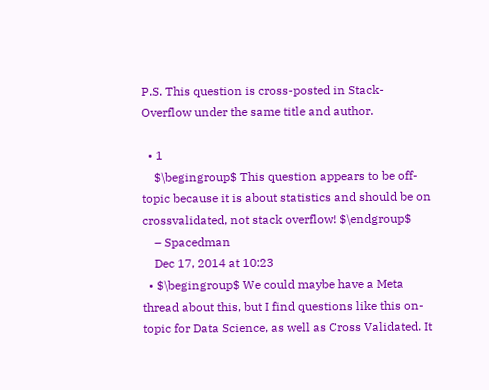P.S. This question is cross-posted in Stack-Overflow under the same title and author.

  • 1
    $\begingroup$ This question appears to be off-topic because it is about statistics and should be on crossvalidated, not stack overflow! $\endgroup$
    – Spacedman
    Dec 17, 2014 at 10:23
  • $\begingroup$ We could maybe have a Meta thread about this, but I find questions like this on-topic for Data Science, as well as Cross Validated. It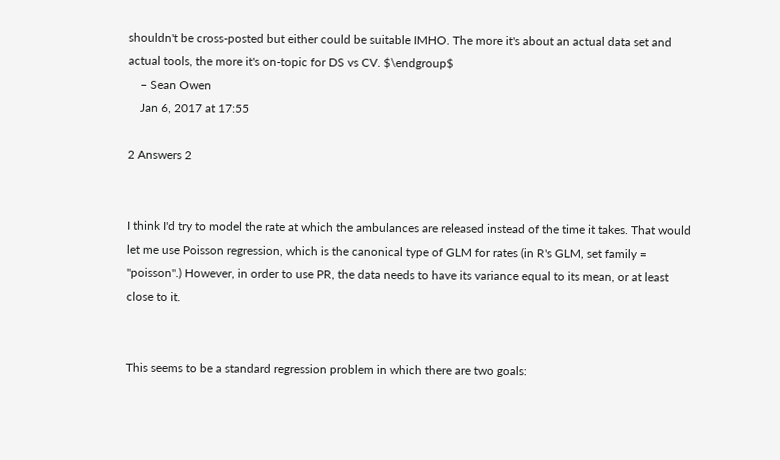shouldn't be cross-posted but either could be suitable IMHO. The more it's about an actual data set and actual tools, the more it's on-topic for DS vs CV. $\endgroup$
    – Sean Owen
    Jan 6, 2017 at 17:55

2 Answers 2


I think I'd try to model the rate at which the ambulances are released instead of the time it takes. That would let me use Poisson regression, which is the canonical type of GLM for rates (in R's GLM, set family = "poisson".) However, in order to use PR, the data needs to have its variance equal to its mean, or at least close to it.


This seems to be a standard regression problem in which there are two goals: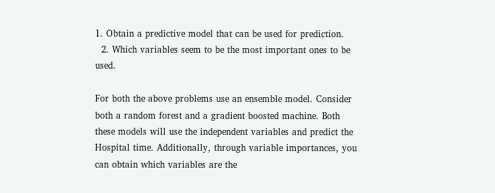1. Obtain a predictive model that can be used for prediction.
  2. Which variables seem to be the most important ones to be used.

For both the above problems use an ensemble model. Consider both a random forest and a gradient boosted machine. Both these models will use the independent variables and predict the Hospital time. Additionally, through variable importances, you can obtain which variables are the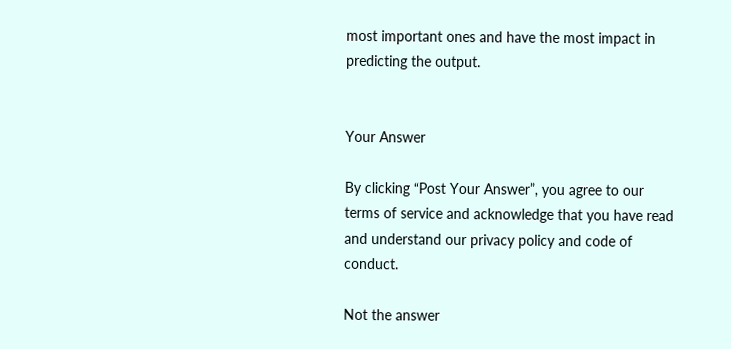most important ones and have the most impact in predicting the output.


Your Answer

By clicking “Post Your Answer”, you agree to our terms of service and acknowledge that you have read and understand our privacy policy and code of conduct.

Not the answer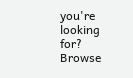you're looking for? Browse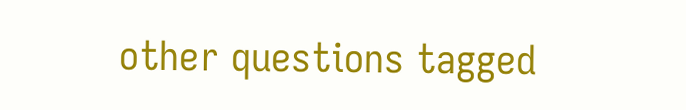other questions tagged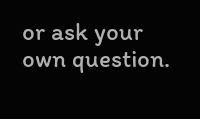or ask your own question.